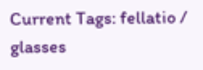Current Tags: fellatio / glasses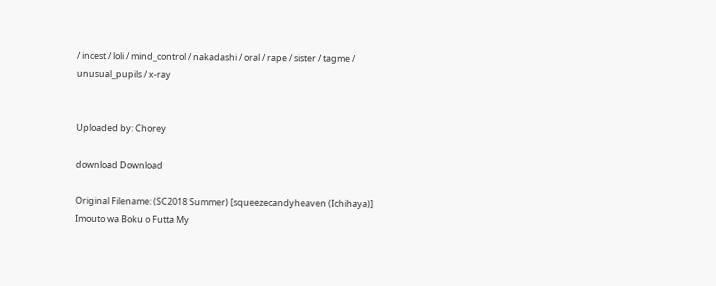/ incest / loli / mind_control / nakadashi / oral / rape / sister / tagme / unusual_pupils / x-ray


Uploaded by: Chorey

download Download

Original Filename: (SC2018 Summer) [squeezecandyheaven (Ichihaya)] Imouto wa Boku o Futta My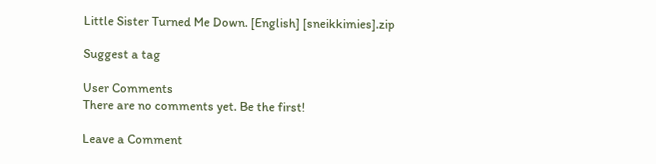Little Sister Turned Me Down. [English] [sneikkimies].zip

Suggest a tag

User Comments
There are no comments yet. Be the first!

Leave a Comment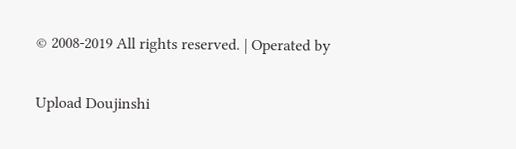© 2008-2019 All rights reserved. | Operated by

Upload Doujinshi